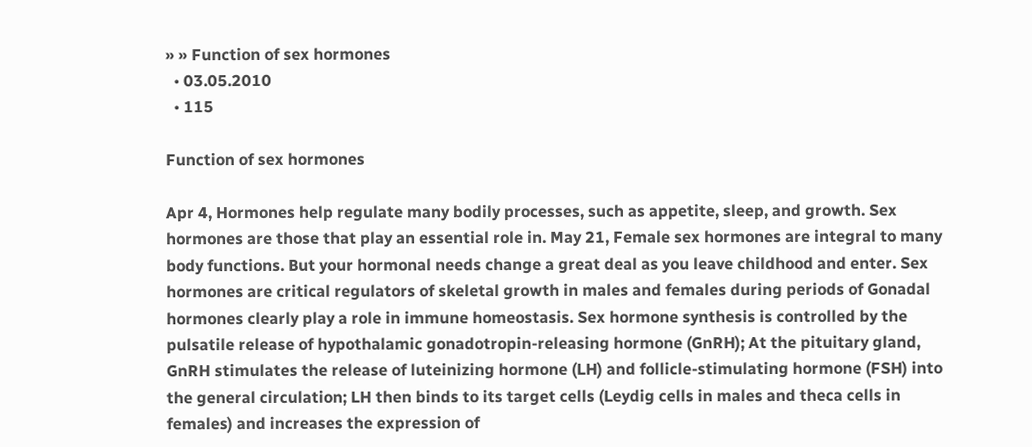» » Function of sex hormones
  • 03.05.2010
  • 115

Function of sex hormones

Apr 4, Hormones help regulate many bodily processes, such as appetite, sleep, and growth. Sex hormones are those that play an essential role in. May 21, Female sex hormones are integral to many body functions. But your hormonal needs change a great deal as you leave childhood and enter. Sex hormones are critical regulators of skeletal growth in males and females during periods of Gonadal hormones clearly play a role in immune homeostasis. Sex hormone synthesis is controlled by the pulsatile release of hypothalamic gonadotropin-releasing hormone (GnRH); At the pituitary gland, GnRH stimulates the release of luteinizing hormone (LH) and follicle-stimulating hormone (FSH) into the general circulation; LH then binds to its target cells (Leydig cells in males and theca cells in females) and increases the expression of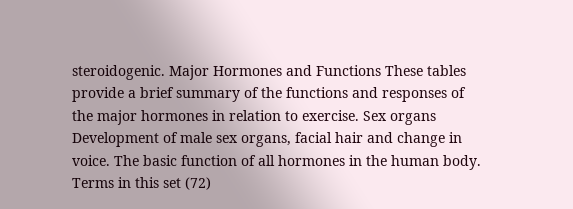steroidogenic. Major Hormones and Functions These tables provide a brief summary of the functions and responses of the major hormones in relation to exercise. Sex organs Development of male sex organs, facial hair and change in voice. The basic function of all hormones in the human body. Terms in this set (72)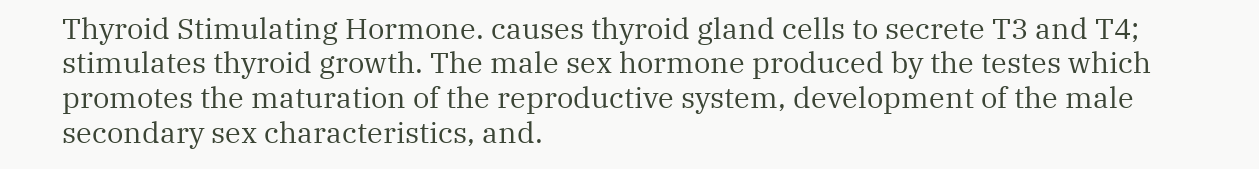Thyroid Stimulating Hormone. causes thyroid gland cells to secrete T3 and T4; stimulates thyroid growth. The male sex hormone produced by the testes which promotes the maturation of the reproductive system, development of the male secondary sex characteristics, and.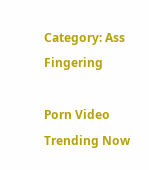Category: Ass Fingering

Porn Video Trending Now